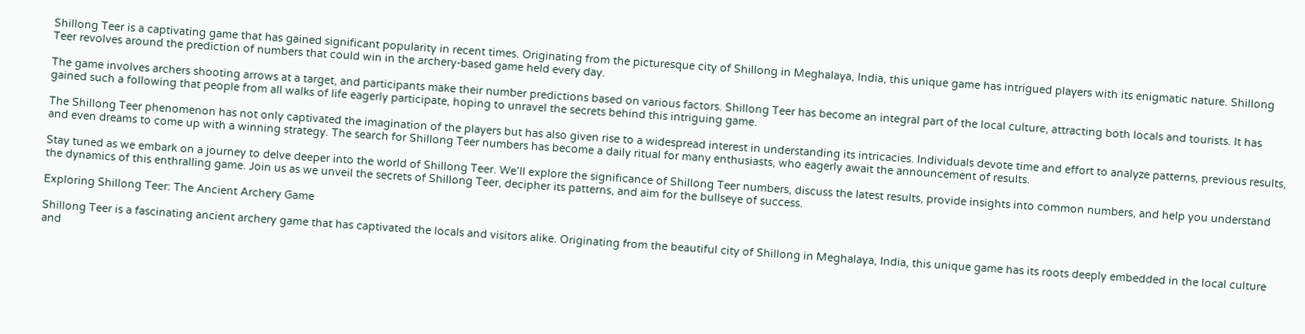Shillong Teer is a captivating game that has gained significant popularity in recent times. Originating from the picturesque city of Shillong in Meghalaya, India, this unique game has intrigued players with its enigmatic nature. Shillong Teer revolves around the prediction of numbers that could win in the archery-based game held every day.

The game involves archers shooting arrows at a target, and participants make their number predictions based on various factors. Shillong Teer has become an integral part of the local culture, attracting both locals and tourists. It has gained such a following that people from all walks of life eagerly participate, hoping to unravel the secrets behind this intriguing game.

The Shillong Teer phenomenon has not only captivated the imagination of the players but has also given rise to a widespread interest in understanding its intricacies. Individuals devote time and effort to analyze patterns, previous results, and even dreams to come up with a winning strategy. The search for Shillong Teer numbers has become a daily ritual for many enthusiasts, who eagerly await the announcement of results.

Stay tuned as we embark on a journey to delve deeper into the world of Shillong Teer. We’ll explore the significance of Shillong Teer numbers, discuss the latest results, provide insights into common numbers, and help you understand the dynamics of this enthralling game. Join us as we unveil the secrets of Shillong Teer, decipher its patterns, and aim for the bullseye of success.

Exploring Shillong Teer: The Ancient Archery Game

Shillong Teer is a fascinating ancient archery game that has captivated the locals and visitors alike. Originating from the beautiful city of Shillong in Meghalaya, India, this unique game has its roots deeply embedded in the local culture and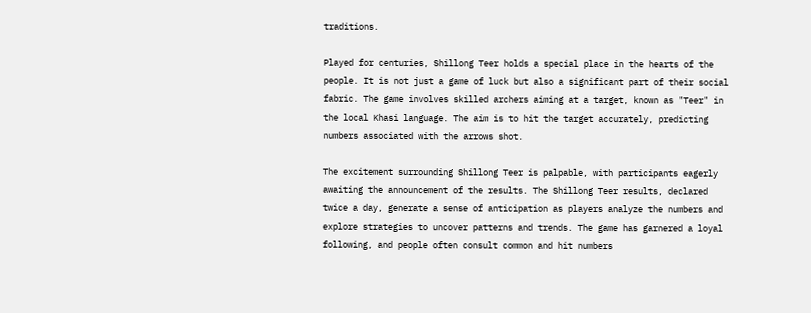traditions.

Played for centuries, Shillong Teer holds a special place in the hearts of the people. It is not just a game of luck but also a significant part of their social fabric. The game involves skilled archers aiming at a target, known as "Teer" in the local Khasi language. The aim is to hit the target accurately, predicting numbers associated with the arrows shot.

The excitement surrounding Shillong Teer is palpable, with participants eagerly awaiting the announcement of the results. The Shillong Teer results, declared twice a day, generate a sense of anticipation as players analyze the numbers and explore strategies to uncover patterns and trends. The game has garnered a loyal following, and people often consult common and hit numbers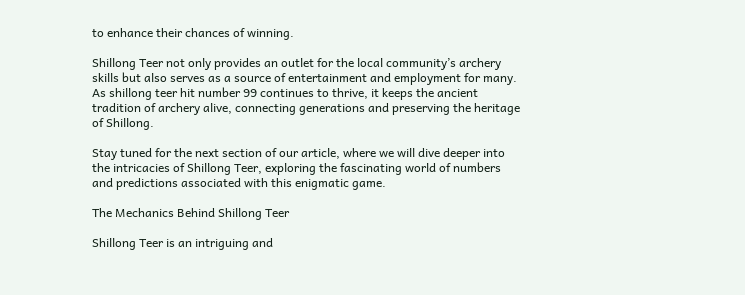to enhance their chances of winning.

Shillong Teer not only provides an outlet for the local community’s archery skills but also serves as a source of entertainment and employment for many. As shillong teer hit number 99 continues to thrive, it keeps the ancient tradition of archery alive, connecting generations and preserving the heritage of Shillong.

Stay tuned for the next section of our article, where we will dive deeper into the intricacies of Shillong Teer, exploring the fascinating world of numbers and predictions associated with this enigmatic game.

The Mechanics Behind Shillong Teer

Shillong Teer is an intriguing and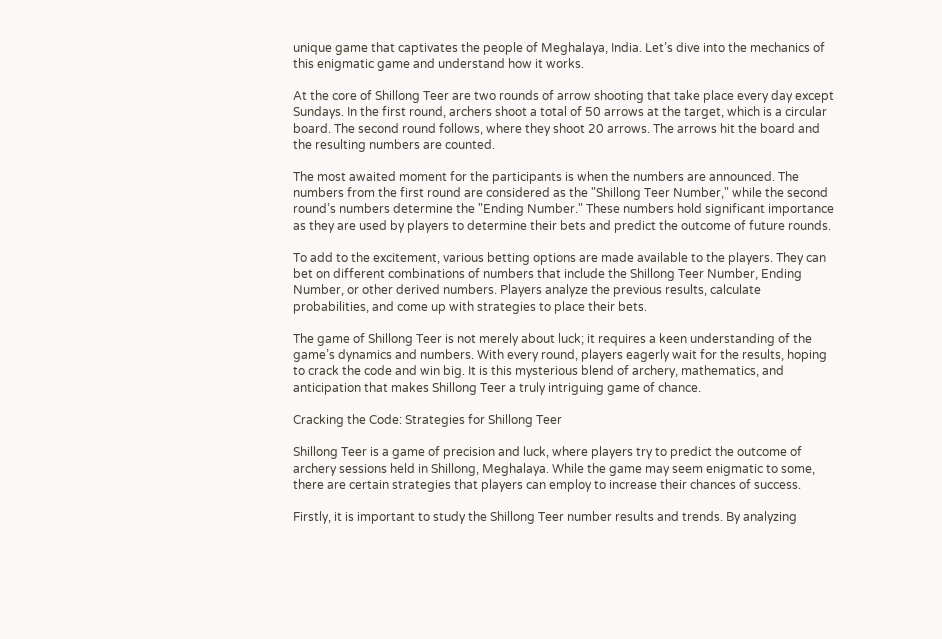unique game that captivates the people of Meghalaya, India. Let’s dive into the mechanics of this enigmatic game and understand how it works.

At the core of Shillong Teer are two rounds of arrow shooting that take place every day except Sundays. In the first round, archers shoot a total of 50 arrows at the target, which is a circular board. The second round follows, where they shoot 20 arrows. The arrows hit the board and the resulting numbers are counted.

The most awaited moment for the participants is when the numbers are announced. The numbers from the first round are considered as the "Shillong Teer Number," while the second round’s numbers determine the "Ending Number." These numbers hold significant importance as they are used by players to determine their bets and predict the outcome of future rounds.

To add to the excitement, various betting options are made available to the players. They can bet on different combinations of numbers that include the Shillong Teer Number, Ending Number, or other derived numbers. Players analyze the previous results, calculate probabilities, and come up with strategies to place their bets.

The game of Shillong Teer is not merely about luck; it requires a keen understanding of the game’s dynamics and numbers. With every round, players eagerly wait for the results, hoping to crack the code and win big. It is this mysterious blend of archery, mathematics, and anticipation that makes Shillong Teer a truly intriguing game of chance.

Cracking the Code: Strategies for Shillong Teer

Shillong Teer is a game of precision and luck, where players try to predict the outcome of archery sessions held in Shillong, Meghalaya. While the game may seem enigmatic to some, there are certain strategies that players can employ to increase their chances of success.

Firstly, it is important to study the Shillong Teer number results and trends. By analyzing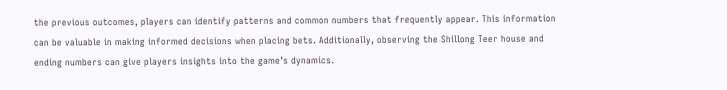the previous outcomes, players can identify patterns and common numbers that frequently appear. This information can be valuable in making informed decisions when placing bets. Additionally, observing the Shillong Teer house and ending numbers can give players insights into the game’s dynamics.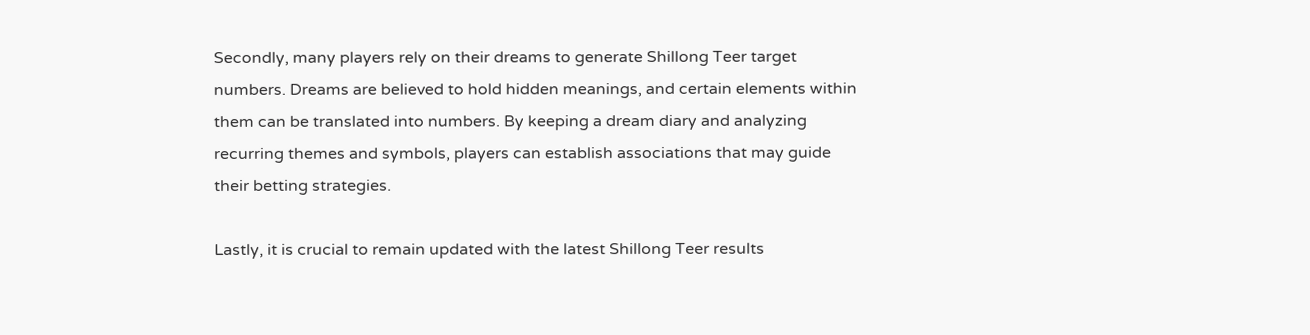Secondly, many players rely on their dreams to generate Shillong Teer target numbers. Dreams are believed to hold hidden meanings, and certain elements within them can be translated into numbers. By keeping a dream diary and analyzing recurring themes and symbols, players can establish associations that may guide their betting strategies.

Lastly, it is crucial to remain updated with the latest Shillong Teer results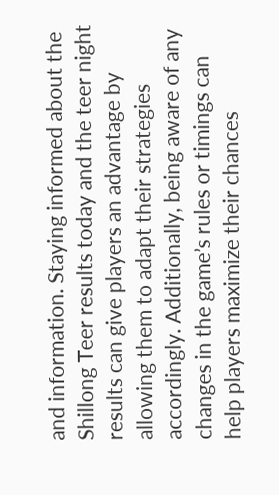and information. Staying informed about the Shillong Teer results today and the teer night results can give players an advantage by allowing them to adapt their strategies accordingly. Additionally, being aware of any changes in the game’s rules or timings can help players maximize their chances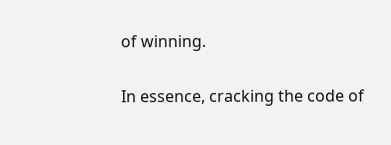of winning.

In essence, cracking the code of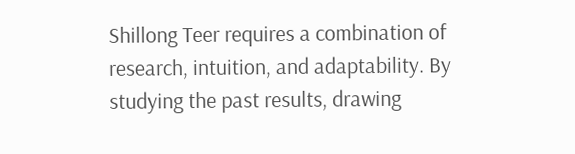Shillong Teer requires a combination of research, intuition, and adaptability. By studying the past results, drawing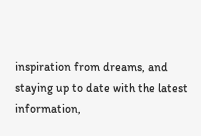inspiration from dreams, and staying up to date with the latest information,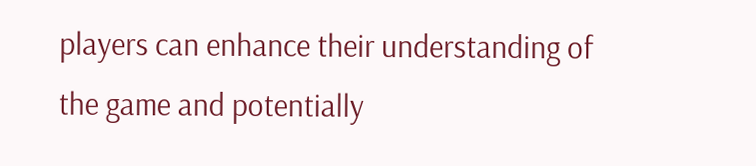players can enhance their understanding of the game and potentially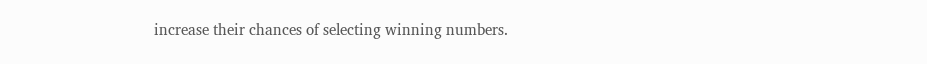increase their chances of selecting winning numbers.